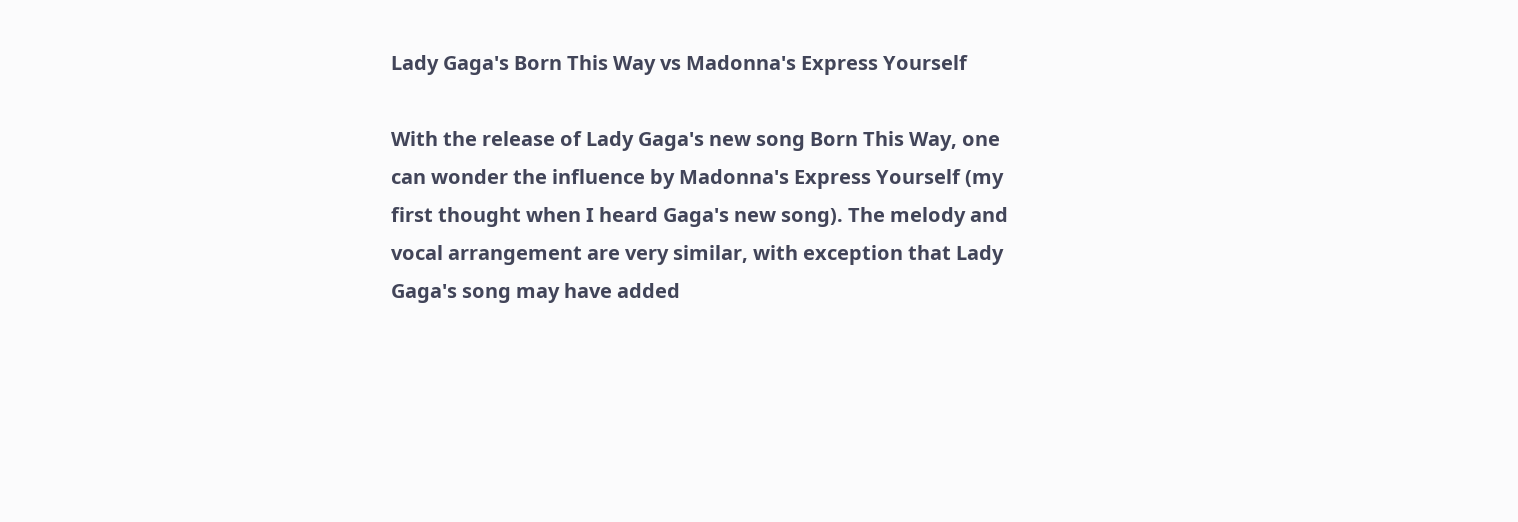Lady Gaga's Born This Way vs Madonna's Express Yourself

With the release of Lady Gaga's new song Born This Way, one can wonder the influence by Madonna's Express Yourself (my first thought when I heard Gaga's new song). The melody and vocal arrangement are very similar, with exception that Lady Gaga's song may have added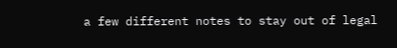a few different notes to stay out of legal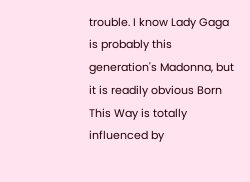trouble. I know Lady Gaga is probably this generation's Madonna, but it is readily obvious Born This Way is totally influenced by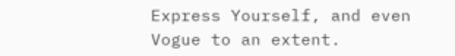Express Yourself, and even Vogue to an extent.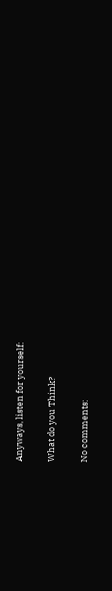Anyways, listen for yourself:

What do you Think?

No comments: